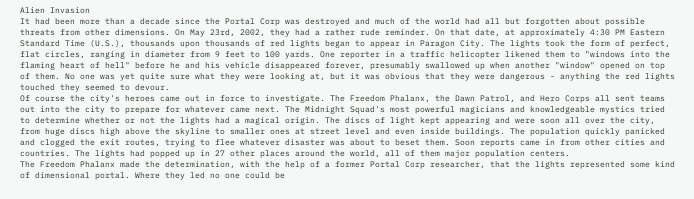Alien Invasion
It had been more than a decade since the Portal Corp was destroyed and much of the world had all but forgotten about possible threats from other dimensions. On May 23rd, 2002, they had a rather rude reminder. On that date, at approximately 4:30 PM Eastern Standard Time (U.S.), thousands upon thousands of red lights began to appear in Paragon City. The lights took the form of perfect, flat circles, ranging in diameter from 9 feet to 100 yards. One reporter in a traffic helicopter likened them to "windows into the flaming heart of hell" before he and his vehicle disappeared forever, presumably swallowed up when another "window" opened on top of them. No one was yet quite sure what they were looking at, but it was obvious that they were dangerous - anything the red lights touched they seemed to devour.
Of course the city's heroes came out in force to investigate. The Freedom Phalanx, the Dawn Patrol, and Hero Corps all sent teams out into the city to prepare for whatever came next. The Midnight Squad's most powerful magicians and knowledgeable mystics tried to determine whether or not the lights had a magical origin. The discs of light kept appearing and were soon all over the city, from huge discs high above the skyline to smaller ones at street level and even inside buildings. The population quickly panicked and clogged the exit routes, trying to flee whatever disaster was about to beset them. Soon reports came in from other cities and countries. The lights had popped up in 27 other places around the world, all of them major population centers.
The Freedom Phalanx made the determination, with the help of a former Portal Corp researcher, that the lights represented some kind of dimensional portal. Where they led no one could be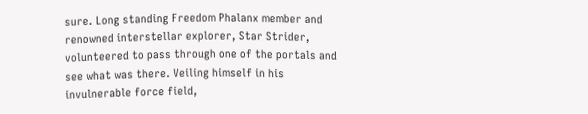sure. Long standing Freedom Phalanx member and renowned interstellar explorer, Star Strider, volunteered to pass through one of the portals and see what was there. Veiling himself in his invulnerable force field,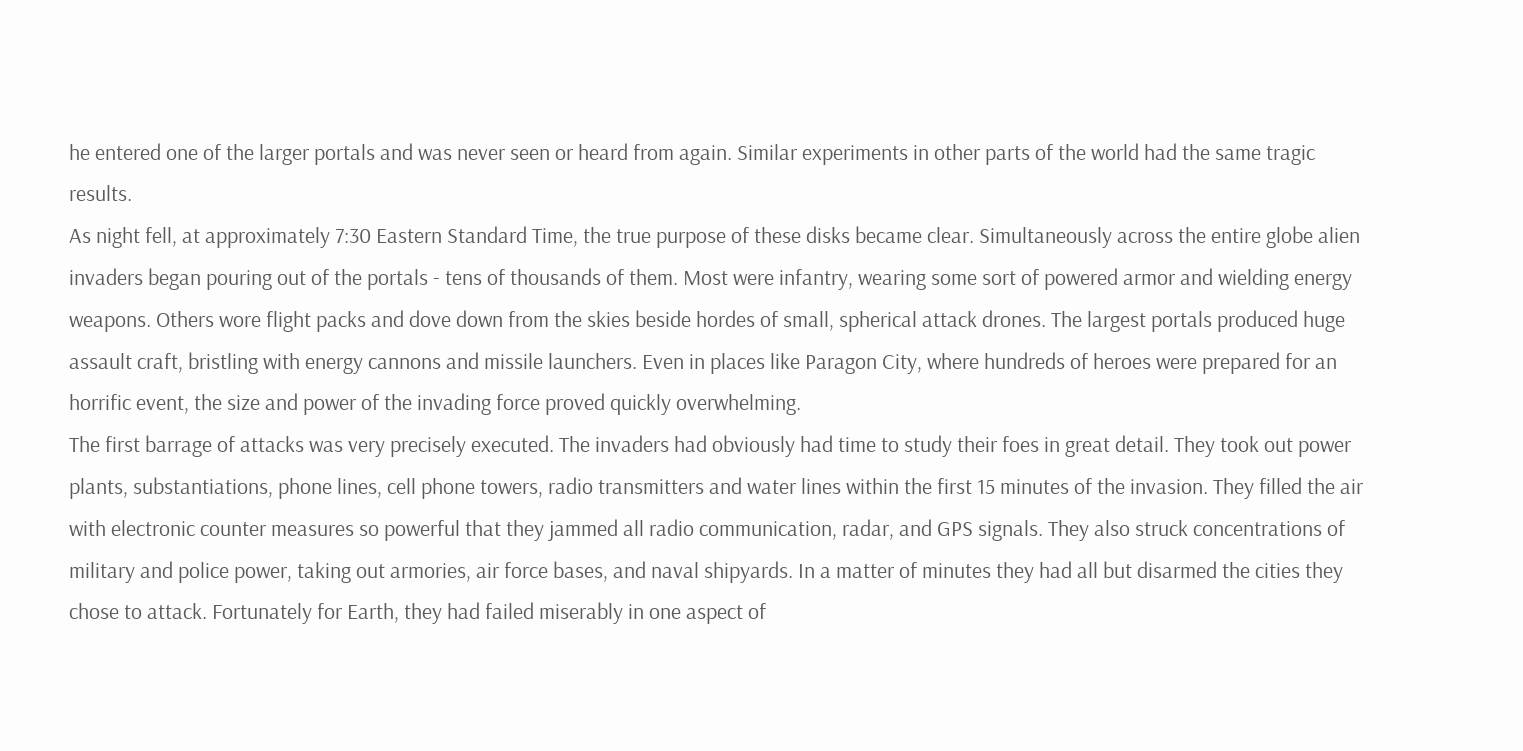he entered one of the larger portals and was never seen or heard from again. Similar experiments in other parts of the world had the same tragic results.
As night fell, at approximately 7:30 Eastern Standard Time, the true purpose of these disks became clear. Simultaneously across the entire globe alien invaders began pouring out of the portals - tens of thousands of them. Most were infantry, wearing some sort of powered armor and wielding energy weapons. Others wore flight packs and dove down from the skies beside hordes of small, spherical attack drones. The largest portals produced huge assault craft, bristling with energy cannons and missile launchers. Even in places like Paragon City, where hundreds of heroes were prepared for an horrific event, the size and power of the invading force proved quickly overwhelming.
The first barrage of attacks was very precisely executed. The invaders had obviously had time to study their foes in great detail. They took out power plants, substantiations, phone lines, cell phone towers, radio transmitters and water lines within the first 15 minutes of the invasion. They filled the air with electronic counter measures so powerful that they jammed all radio communication, radar, and GPS signals. They also struck concentrations of military and police power, taking out armories, air force bases, and naval shipyards. In a matter of minutes they had all but disarmed the cities they chose to attack. Fortunately for Earth, they had failed miserably in one aspect of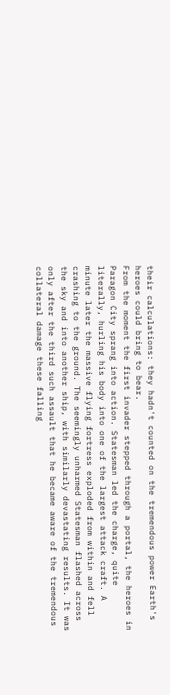their calculations: they hadn't counted on the tremendous power Earth's heroes could bring to bear.
From the moment the first invader stepped through a portal, the heroes in Paragon City sprang into action. Statesman led the charge, quite literally, hurling his body into one of the largest attack craft. A minute later the massive flying fortress exploded from within and fell crashing to the ground. The seemingly unharmed Statesman flashed across the sky and into another ship, with similarly devastating results. It was only after the third such assault that he became aware of the tremendous collateral damage these falling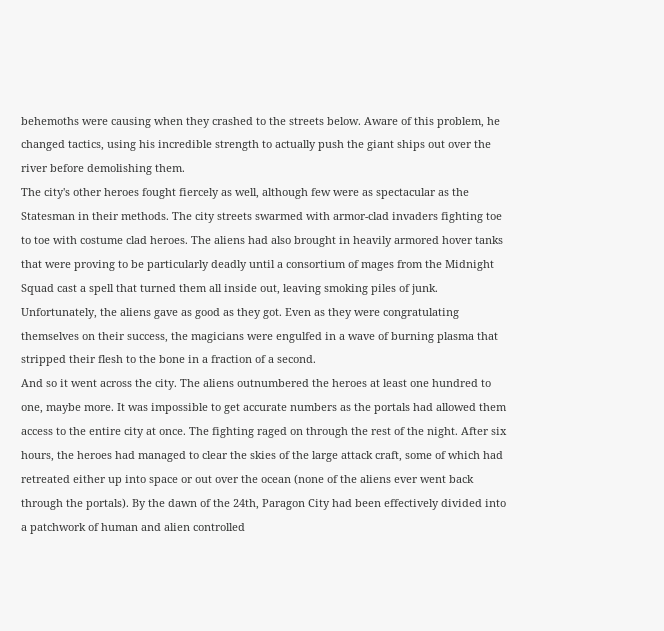behemoths were causing when they crashed to the streets below. Aware of this problem, he changed tactics, using his incredible strength to actually push the giant ships out over the river before demolishing them.
The city's other heroes fought fiercely as well, although few were as spectacular as the Statesman in their methods. The city streets swarmed with armor-clad invaders fighting toe to toe with costume clad heroes. The aliens had also brought in heavily armored hover tanks that were proving to be particularly deadly until a consortium of mages from the Midnight Squad cast a spell that turned them all inside out, leaving smoking piles of junk. Unfortunately, the aliens gave as good as they got. Even as they were congratulating themselves on their success, the magicians were engulfed in a wave of burning plasma that stripped their flesh to the bone in a fraction of a second.
And so it went across the city. The aliens outnumbered the heroes at least one hundred to one, maybe more. It was impossible to get accurate numbers as the portals had allowed them access to the entire city at once. The fighting raged on through the rest of the night. After six hours, the heroes had managed to clear the skies of the large attack craft, some of which had retreated either up into space or out over the ocean (none of the aliens ever went back through the portals). By the dawn of the 24th, Paragon City had been effectively divided into a patchwork of human and alien controlled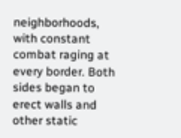neighborhoods, with constant combat raging at every border. Both sides began to erect walls and other static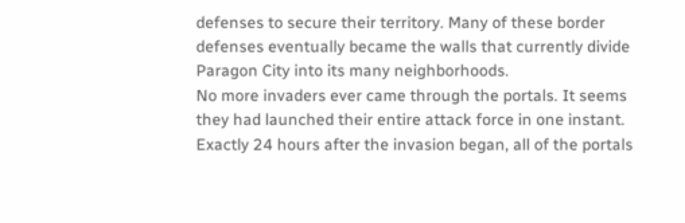defenses to secure their territory. Many of these border defenses eventually became the walls that currently divide Paragon City into its many neighborhoods.
No more invaders ever came through the portals. It seems they had launched their entire attack force in one instant. Exactly 24 hours after the invasion began, all of the portals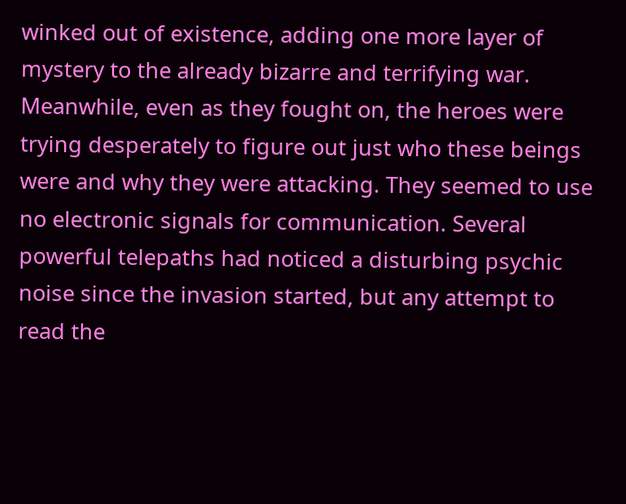winked out of existence, adding one more layer of mystery to the already bizarre and terrifying war. Meanwhile, even as they fought on, the heroes were trying desperately to figure out just who these beings were and why they were attacking. They seemed to use no electronic signals for communication. Several powerful telepaths had noticed a disturbing psychic noise since the invasion started, but any attempt to read the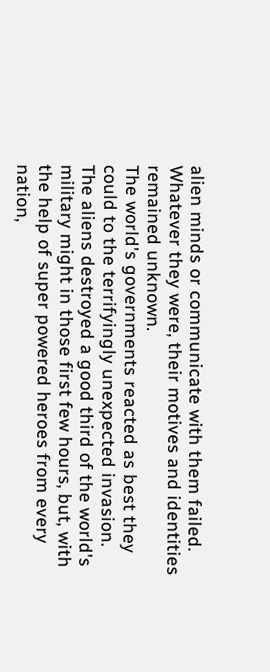alien minds or communicate with them failed. Whatever they were, their motives and identities remained unknown.
The world's governments reacted as best they could to the terrifyingly unexpected invasion. The aliens destroyed a good third of the world's military might in those first few hours, but, with the help of super powered heroes from every nation,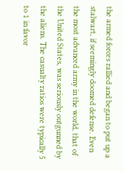the armed forces rallied and began to put up a stalwart, if seemingly doomed defense. Even the most advanced army in the world, that of the United States, was seriously outgunned by the aliens. The casualty ratios were typically 5 to 1 in favor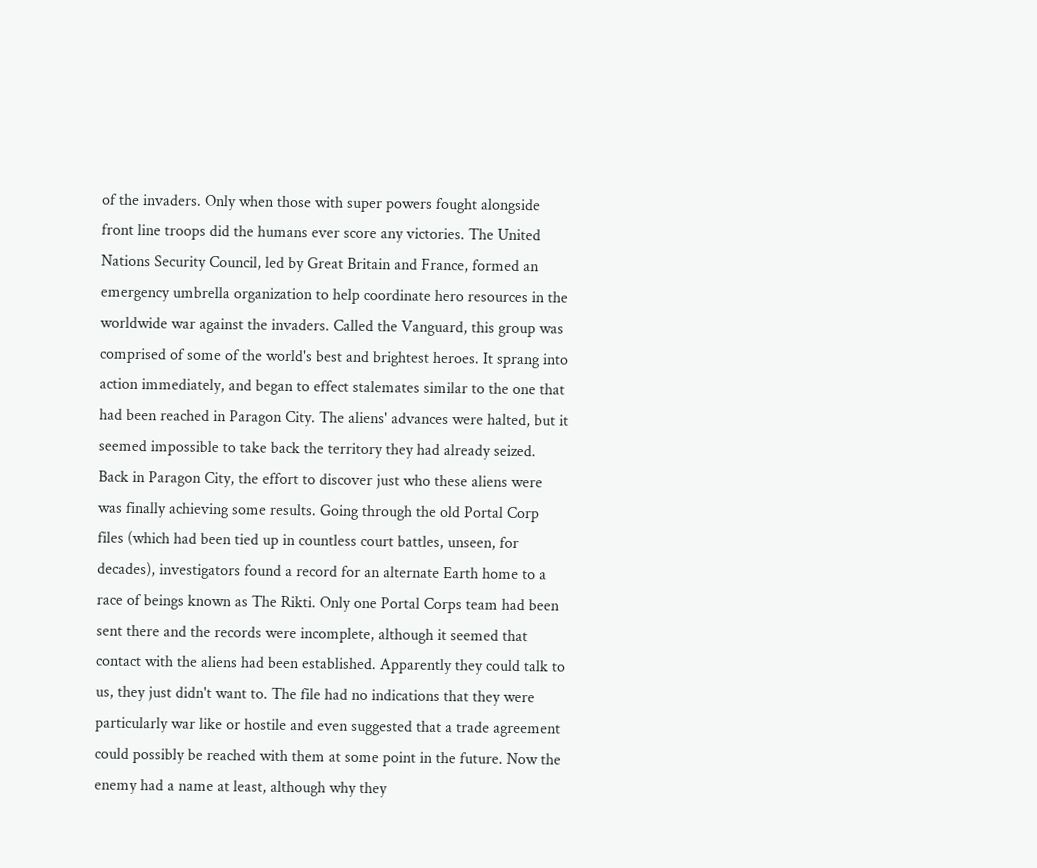of the invaders. Only when those with super powers fought alongside front line troops did the humans ever score any victories. The United Nations Security Council, led by Great Britain and France, formed an emergency umbrella organization to help coordinate hero resources in the worldwide war against the invaders. Called the Vanguard, this group was comprised of some of the world's best and brightest heroes. It sprang into action immediately, and began to effect stalemates similar to the one that had been reached in Paragon City. The aliens' advances were halted, but it seemed impossible to take back the territory they had already seized.
Back in Paragon City, the effort to discover just who these aliens were was finally achieving some results. Going through the old Portal Corp files (which had been tied up in countless court battles, unseen, for decades), investigators found a record for an alternate Earth home to a race of beings known as The Rikti. Only one Portal Corps team had been sent there and the records were incomplete, although it seemed that contact with the aliens had been established. Apparently they could talk to us, they just didn't want to. The file had no indications that they were particularly war like or hostile and even suggested that a trade agreement could possibly be reached with them at some point in the future. Now the enemy had a name at least, although why they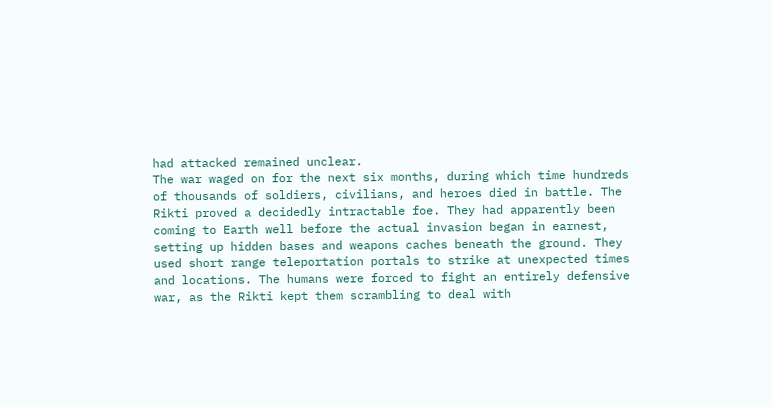had attacked remained unclear.
The war waged on for the next six months, during which time hundreds of thousands of soldiers, civilians, and heroes died in battle. The Rikti proved a decidedly intractable foe. They had apparently been coming to Earth well before the actual invasion began in earnest, setting up hidden bases and weapons caches beneath the ground. They used short range teleportation portals to strike at unexpected times and locations. The humans were forced to fight an entirely defensive war, as the Rikti kept them scrambling to deal with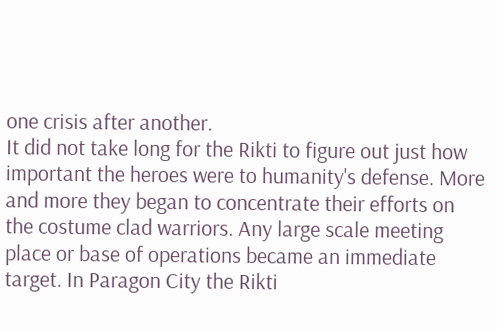one crisis after another.
It did not take long for the Rikti to figure out just how important the heroes were to humanity's defense. More and more they began to concentrate their efforts on the costume clad warriors. Any large scale meeting place or base of operations became an immediate target. In Paragon City the Rikti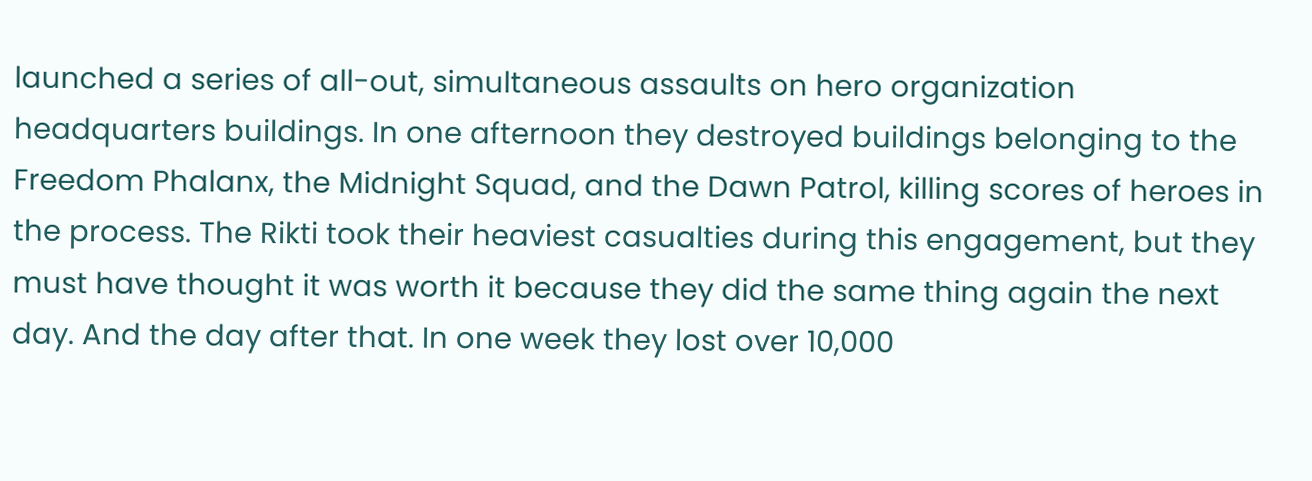launched a series of all-out, simultaneous assaults on hero organization headquarters buildings. In one afternoon they destroyed buildings belonging to the Freedom Phalanx, the Midnight Squad, and the Dawn Patrol, killing scores of heroes in the process. The Rikti took their heaviest casualties during this engagement, but they must have thought it was worth it because they did the same thing again the next day. And the day after that. In one week they lost over 10,000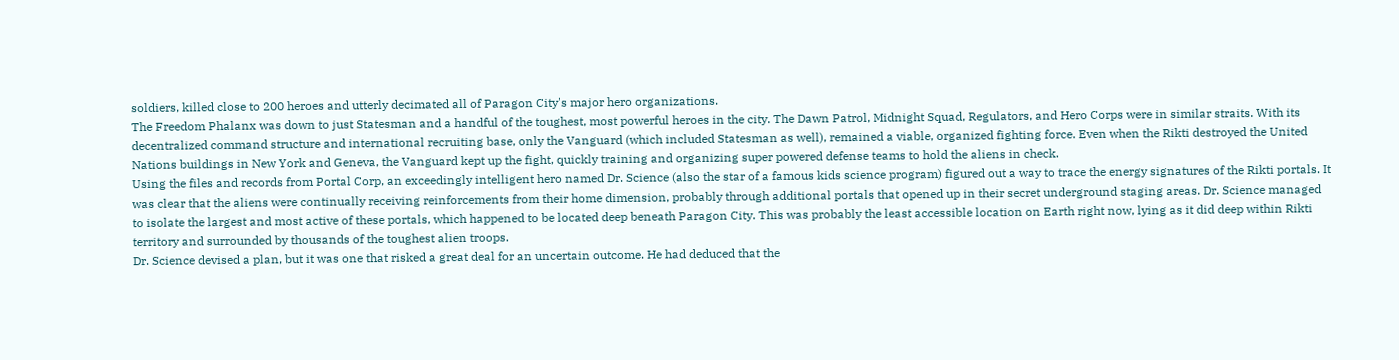soldiers, killed close to 200 heroes and utterly decimated all of Paragon City's major hero organizations.
The Freedom Phalanx was down to just Statesman and a handful of the toughest, most powerful heroes in the city. The Dawn Patrol, Midnight Squad, Regulators, and Hero Corps were in similar straits. With its decentralized command structure and international recruiting base, only the Vanguard (which included Statesman as well), remained a viable, organized fighting force. Even when the Rikti destroyed the United Nations buildings in New York and Geneva, the Vanguard kept up the fight, quickly training and organizing super powered defense teams to hold the aliens in check.
Using the files and records from Portal Corp, an exceedingly intelligent hero named Dr. Science (also the star of a famous kids science program) figured out a way to trace the energy signatures of the Rikti portals. It was clear that the aliens were continually receiving reinforcements from their home dimension, probably through additional portals that opened up in their secret underground staging areas. Dr. Science managed to isolate the largest and most active of these portals, which happened to be located deep beneath Paragon City. This was probably the least accessible location on Earth right now, lying as it did deep within Rikti territory and surrounded by thousands of the toughest alien troops.
Dr. Science devised a plan, but it was one that risked a great deal for an uncertain outcome. He had deduced that the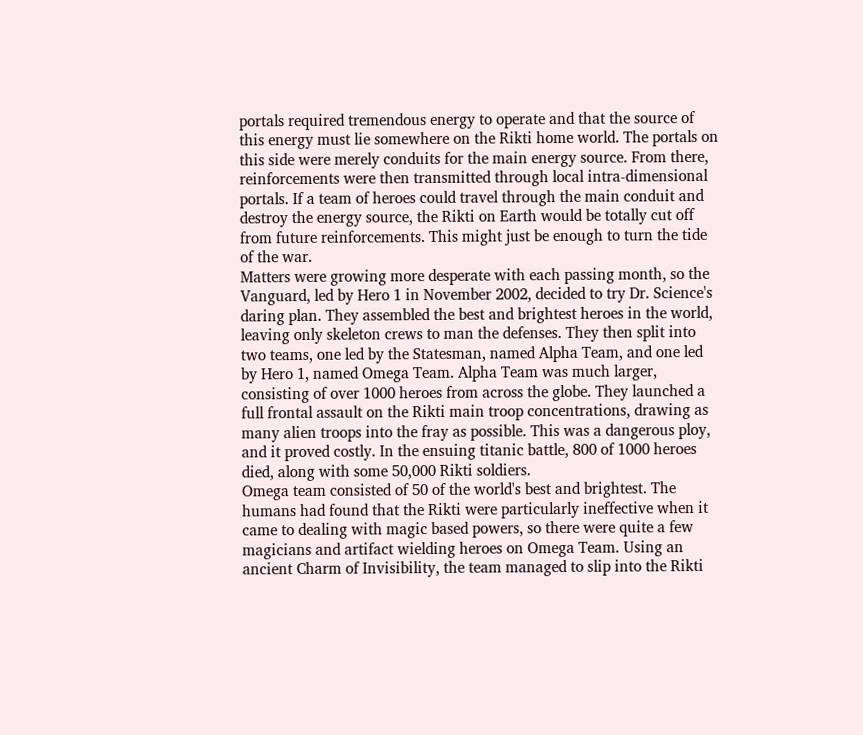portals required tremendous energy to operate and that the source of this energy must lie somewhere on the Rikti home world. The portals on this side were merely conduits for the main energy source. From there, reinforcements were then transmitted through local intra-dimensional portals. If a team of heroes could travel through the main conduit and destroy the energy source, the Rikti on Earth would be totally cut off from future reinforcements. This might just be enough to turn the tide of the war.
Matters were growing more desperate with each passing month, so the Vanguard, led by Hero 1 in November 2002, decided to try Dr. Science's daring plan. They assembled the best and brightest heroes in the world, leaving only skeleton crews to man the defenses. They then split into two teams, one led by the Statesman, named Alpha Team, and one led by Hero 1, named Omega Team. Alpha Team was much larger, consisting of over 1000 heroes from across the globe. They launched a full frontal assault on the Rikti main troop concentrations, drawing as many alien troops into the fray as possible. This was a dangerous ploy, and it proved costly. In the ensuing titanic battle, 800 of 1000 heroes died, along with some 50,000 Rikti soldiers.
Omega team consisted of 50 of the world's best and brightest. The humans had found that the Rikti were particularly ineffective when it came to dealing with magic based powers, so there were quite a few magicians and artifact wielding heroes on Omega Team. Using an ancient Charm of Invisibility, the team managed to slip into the Rikti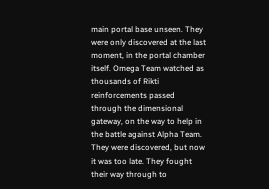main portal base unseen. They were only discovered at the last moment, in the portal chamber itself. Omega Team watched as thousands of Rikti reinforcements passed through the dimensional gateway, on the way to help in the battle against Alpha Team. They were discovered, but now it was too late. They fought their way through to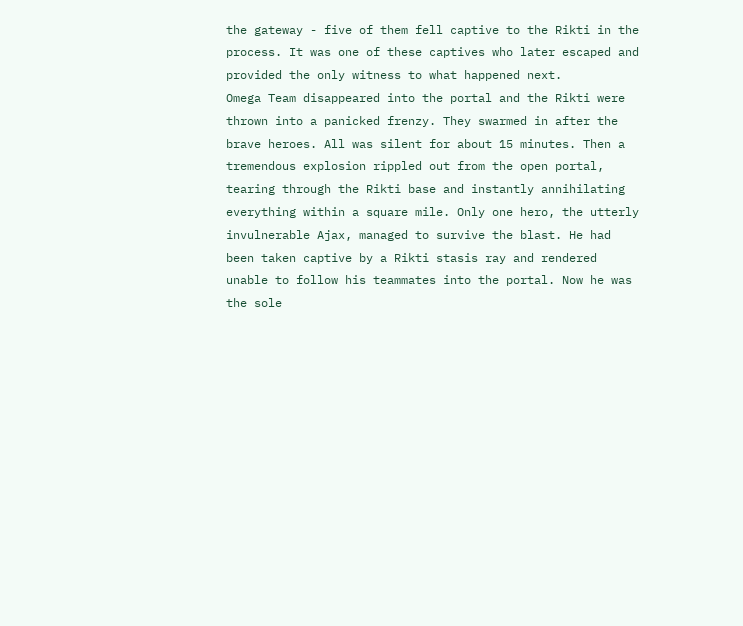the gateway - five of them fell captive to the Rikti in the process. It was one of these captives who later escaped and provided the only witness to what happened next.
Omega Team disappeared into the portal and the Rikti were thrown into a panicked frenzy. They swarmed in after the brave heroes. All was silent for about 15 minutes. Then a tremendous explosion rippled out from the open portal, tearing through the Rikti base and instantly annihilating everything within a square mile. Only one hero, the utterly invulnerable Ajax, managed to survive the blast. He had been taken captive by a Rikti stasis ray and rendered unable to follow his teammates into the portal. Now he was the sole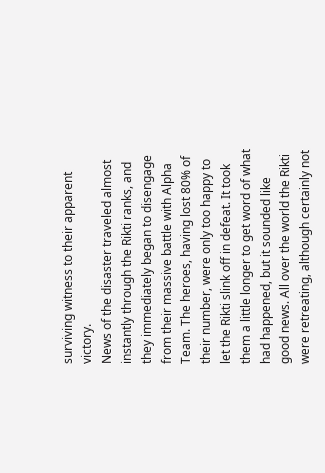surviving witness to their apparent victory.
News of the disaster traveled almost instantly through the Rikti ranks, and they immediately began to disengage from their massive battle with Alpha Team. The heroes, having lost 80% of their number, were only too happy to let the Rikti slink off in defeat. It took them a little longer to get word of what had happened, but it sounded like good news. All over the world the Rikti were retreating, although certainly not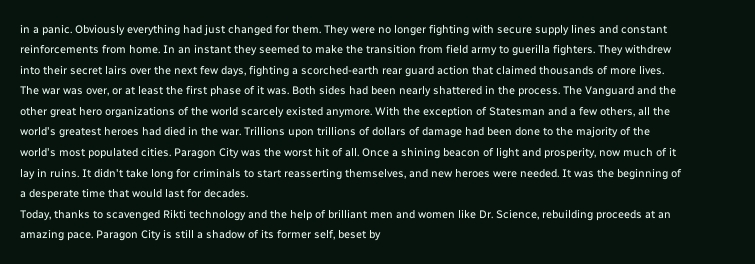in a panic. Obviously everything had just changed for them. They were no longer fighting with secure supply lines and constant reinforcements from home. In an instant they seemed to make the transition from field army to guerilla fighters. They withdrew into their secret lairs over the next few days, fighting a scorched-earth rear guard action that claimed thousands of more lives.
The war was over, or at least the first phase of it was. Both sides had been nearly shattered in the process. The Vanguard and the other great hero organizations of the world scarcely existed anymore. With the exception of Statesman and a few others, all the world's greatest heroes had died in the war. Trillions upon trillions of dollars of damage had been done to the majority of the world's most populated cities. Paragon City was the worst hit of all. Once a shining beacon of light and prosperity, now much of it lay in ruins. It didn't take long for criminals to start reasserting themselves, and new heroes were needed. It was the beginning of a desperate time that would last for decades.
Today, thanks to scavenged Rikti technology and the help of brilliant men and women like Dr. Science, rebuilding proceeds at an amazing pace. Paragon City is still a shadow of its former self, beset by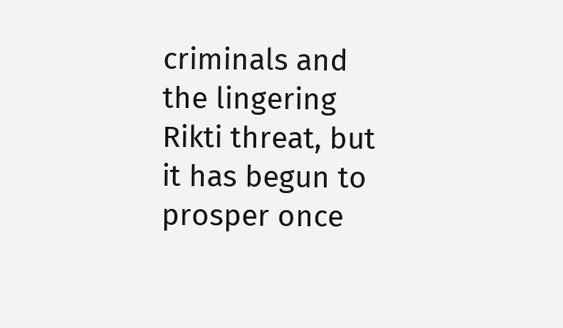criminals and the lingering Rikti threat, but it has begun to prosper once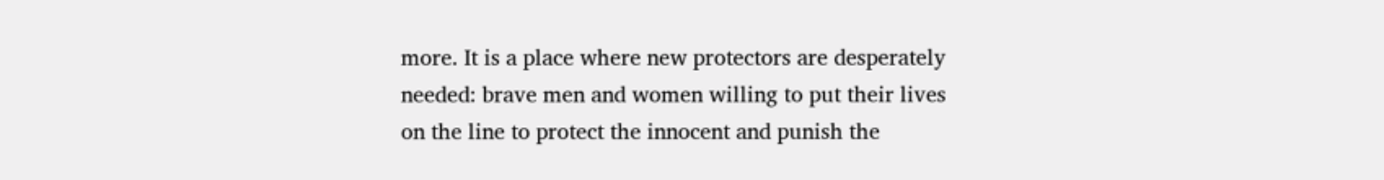more. It is a place where new protectors are desperately needed: brave men and women willing to put their lives on the line to protect the innocent and punish the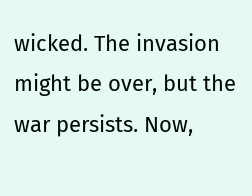wicked. The invasion might be over, but the war persists. Now,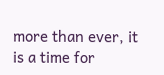more than ever, it is a time for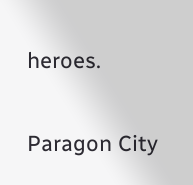heroes.

Paragon City